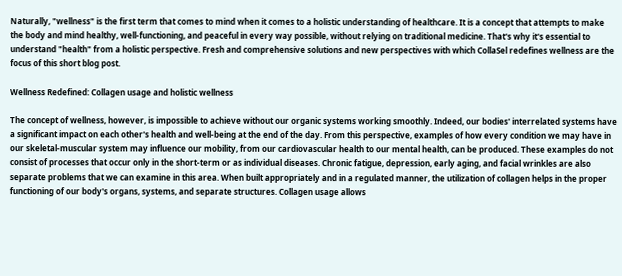Naturally, "wellness" is the first term that comes to mind when it comes to a holistic understanding of healthcare. It is a concept that attempts to make the body and mind healthy, well-functioning, and peaceful in every way possible, without relying on traditional medicine. That's why it's essential to understand "health" from a holistic perspective. Fresh and comprehensive solutions and new perspectives with which CollaSel redefines wellness are the focus of this short blog post.

Wellness Redefined: Collagen usage and holistic wellness

The concept of wellness, however, is impossible to achieve without our organic systems working smoothly. Indeed, our bodies' interrelated systems have a significant impact on each other's health and well-being at the end of the day. From this perspective, examples of how every condition we may have in our skeletal-muscular system may influence our mobility, from our cardiovascular health to our mental health, can be produced. These examples do not consist of processes that occur only in the short-term or as individual diseases. Chronic fatigue, depression, early aging, and facial wrinkles are also separate problems that we can examine in this area. When built appropriately and in a regulated manner, the utilization of collagen helps in the proper functioning of our body's organs, systems, and separate structures. Collagen usage allows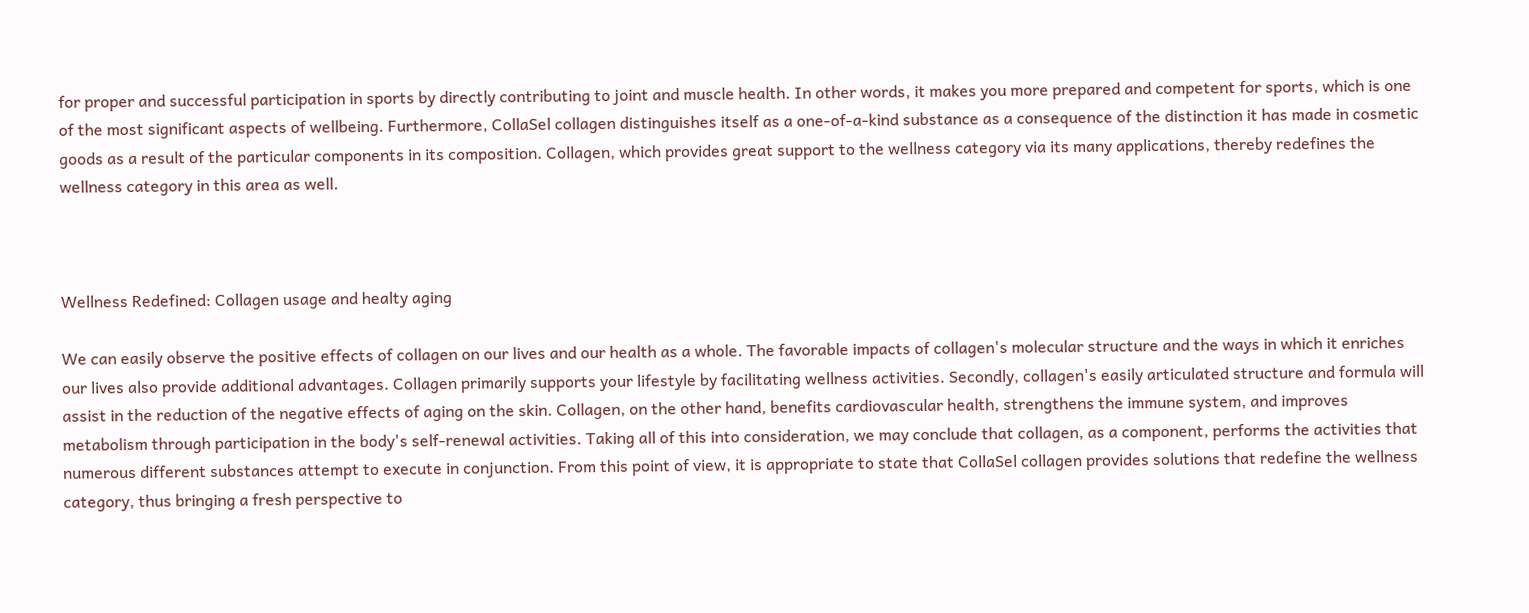for proper and successful participation in sports by directly contributing to joint and muscle health. In other words, it makes you more prepared and competent for sports, which is one of the most significant aspects of wellbeing. Furthermore, CollaSel collagen distinguishes itself as a one-of-a-kind substance as a consequence of the distinction it has made in cosmetic goods as a result of the particular components in its composition. Collagen, which provides great support to the wellness category via its many applications, thereby redefines the wellness category in this area as well.



Wellness Redefined: Collagen usage and healty aging

We can easily observe the positive effects of collagen on our lives and our health as a whole. The favorable impacts of collagen's molecular structure and the ways in which it enriches our lives also provide additional advantages. Collagen primarily supports your lifestyle by facilitating wellness activities. Secondly, collagen's easily articulated structure and formula will assist in the reduction of the negative effects of aging on the skin. Collagen, on the other hand, benefits cardiovascular health, strengthens the immune system, and improves metabolism through participation in the body's self-renewal activities. Taking all of this into consideration, we may conclude that collagen, as a component, performs the activities that numerous different substances attempt to execute in conjunction. From this point of view, it is appropriate to state that CollaSel collagen provides solutions that redefine the wellness category, thus bringing a fresh perspective to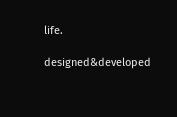life.

designed&developed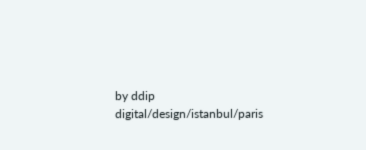by ddip digital/design/istanbul/paris